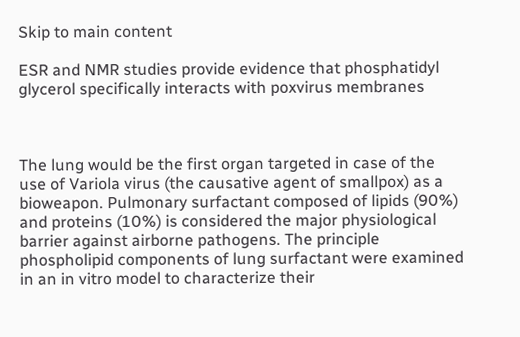Skip to main content

ESR and NMR studies provide evidence that phosphatidyl glycerol specifically interacts with poxvirus membranes



The lung would be the first organ targeted in case of the use of Variola virus (the causative agent of smallpox) as a bioweapon. Pulmonary surfactant composed of lipids (90%) and proteins (10%) is considered the major physiological barrier against airborne pathogens. The principle phospholipid components of lung surfactant were examined in an in vitro model to characterize their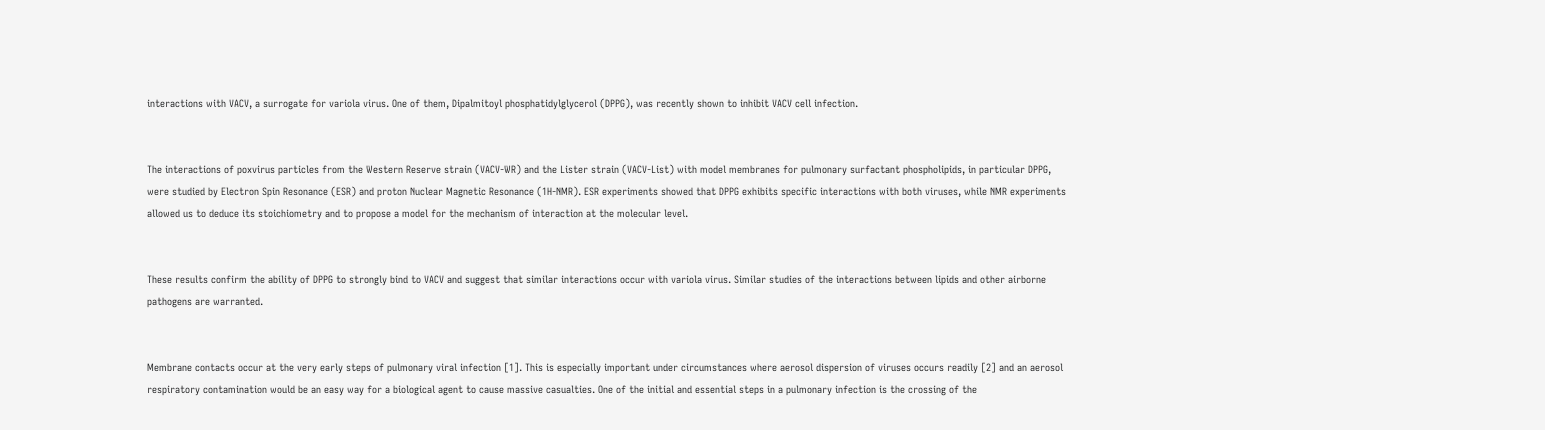interactions with VACV, a surrogate for variola virus. One of them, Dipalmitoyl phosphatidylglycerol (DPPG), was recently shown to inhibit VACV cell infection.


The interactions of poxvirus particles from the Western Reserve strain (VACV-WR) and the Lister strain (VACV-List) with model membranes for pulmonary surfactant phospholipids, in particular DPPG, were studied by Electron Spin Resonance (ESR) and proton Nuclear Magnetic Resonance (1H-NMR). ESR experiments showed that DPPG exhibits specific interactions with both viruses, while NMR experiments allowed us to deduce its stoichiometry and to propose a model for the mechanism of interaction at the molecular level.


These results confirm the ability of DPPG to strongly bind to VACV and suggest that similar interactions occur with variola virus. Similar studies of the interactions between lipids and other airborne pathogens are warranted.


Membrane contacts occur at the very early steps of pulmonary viral infection [1]. This is especially important under circumstances where aerosol dispersion of viruses occurs readily [2] and an aerosol respiratory contamination would be an easy way for a biological agent to cause massive casualties. One of the initial and essential steps in a pulmonary infection is the crossing of the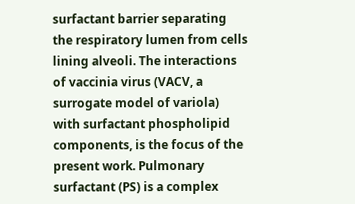surfactant barrier separating the respiratory lumen from cells lining alveoli. The interactions of vaccinia virus (VACV, a surrogate model of variola) with surfactant phospholipid components, is the focus of the present work. Pulmonary surfactant (PS) is a complex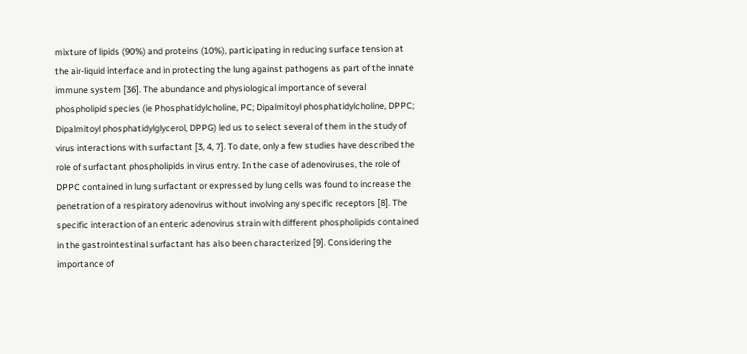mixture of lipids (90%) and proteins (10%), participating in reducing surface tension at the air-liquid interface and in protecting the lung against pathogens as part of the innate immune system [36]. The abundance and physiological importance of several phospholipid species (ie Phosphatidylcholine, PC; Dipalmitoyl phosphatidylcholine, DPPC; Dipalmitoyl phosphatidylglycerol, DPPG) led us to select several of them in the study of virus interactions with surfactant [3, 4, 7]. To date, only a few studies have described the role of surfactant phospholipids in virus entry. In the case of adenoviruses, the role of DPPC contained in lung surfactant or expressed by lung cells was found to increase the penetration of a respiratory adenovirus without involving any specific receptors [8]. The specific interaction of an enteric adenovirus strain with different phospholipids contained in the gastrointestinal surfactant has also been characterized [9]. Considering the importance of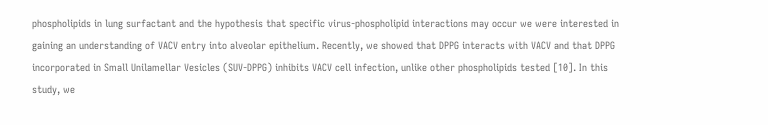phospholipids in lung surfactant and the hypothesis that specific virus-phospholipid interactions may occur we were interested in gaining an understanding of VACV entry into alveolar epithelium. Recently, we showed that DPPG interacts with VACV and that DPPG incorporated in Small Unilamellar Vesicles (SUV-DPPG) inhibits VACV cell infection, unlike other phospholipids tested [10]. In this study, we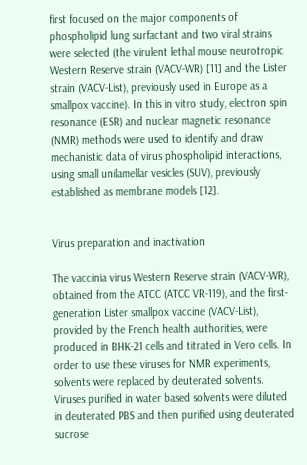first focused on the major components of phospholipid lung surfactant and two viral strains were selected (the virulent lethal mouse neurotropic Western Reserve strain (VACV-WR) [11] and the Lister strain (VACV-List), previously used in Europe as a smallpox vaccine). In this in vitro study, electron spin resonance (ESR) and nuclear magnetic resonance (NMR) methods were used to identify and draw mechanistic data of virus phospholipid interactions, using small unilamellar vesicles (SUV), previously established as membrane models [12].


Virus preparation and inactivation

The vaccinia virus Western Reserve strain (VACV-WR), obtained from the ATCC (ATCC VR-119), and the first-generation Lister smallpox vaccine (VACV-List), provided by the French health authorities, were produced in BHK-21 cells and titrated in Vero cells. In order to use these viruses for NMR experiments, solvents were replaced by deuterated solvents. Viruses purified in water based solvents were diluted in deuterated PBS and then purified using deuterated sucrose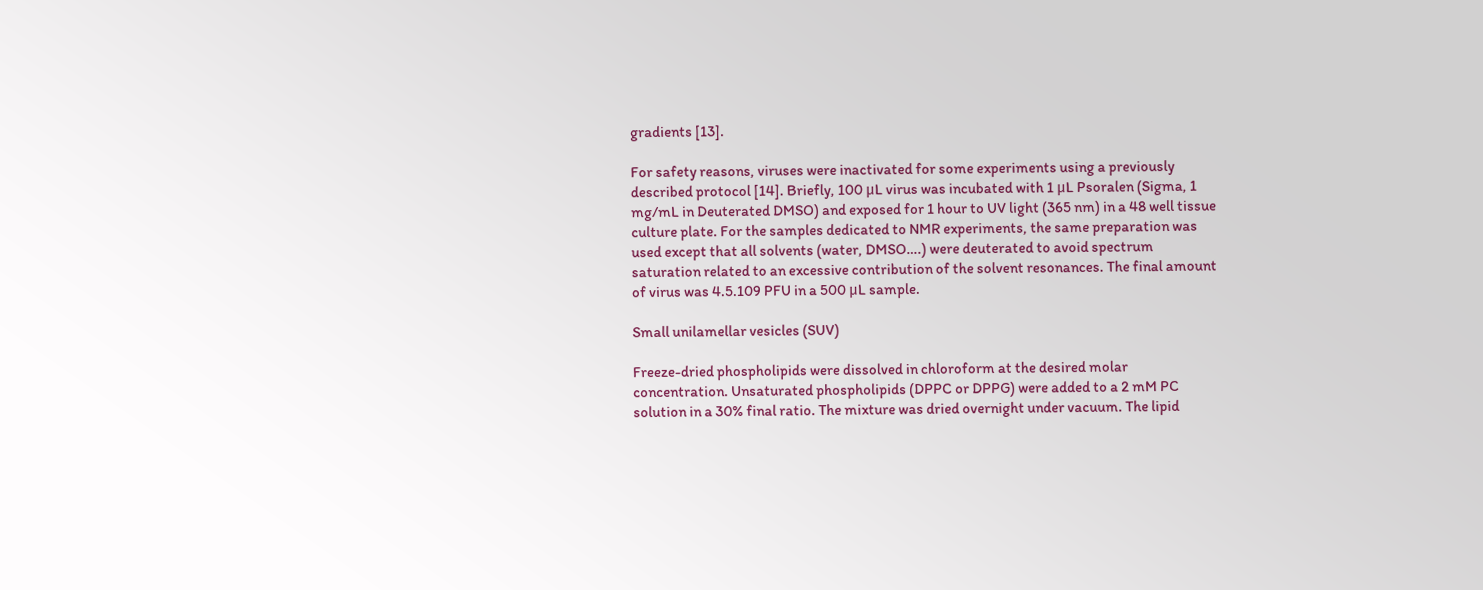gradients [13].

For safety reasons, viruses were inactivated for some experiments using a previously described protocol [14]. Briefly, 100 μL virus was incubated with 1 μL Psoralen (Sigma, 1 mg/mL in Deuterated DMSO) and exposed for 1 hour to UV light (365 nm) in a 48 well tissue culture plate. For the samples dedicated to NMR experiments, the same preparation was used except that all solvents (water, DMSO….) were deuterated to avoid spectrum saturation related to an excessive contribution of the solvent resonances. The final amount of virus was 4.5.109 PFU in a 500 μL sample.

Small unilamellar vesicles (SUV)

Freeze-dried phospholipids were dissolved in chloroform at the desired molar concentration. Unsaturated phospholipids (DPPC or DPPG) were added to a 2 mM PC solution in a 30% final ratio. The mixture was dried overnight under vacuum. The lipid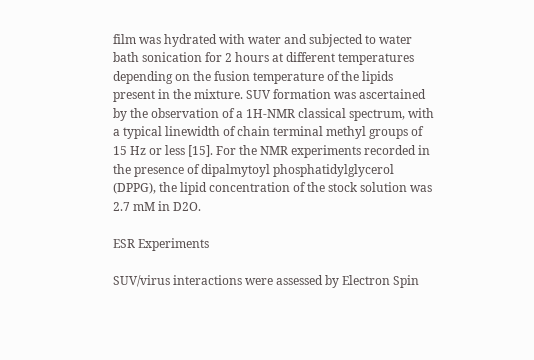film was hydrated with water and subjected to water bath sonication for 2 hours at different temperatures depending on the fusion temperature of the lipids present in the mixture. SUV formation was ascertained by the observation of a 1H-NMR classical spectrum, with a typical linewidth of chain terminal methyl groups of 15 Hz or less [15]. For the NMR experiments recorded in the presence of dipalmytoyl phosphatidylglycerol (DPPG), the lipid concentration of the stock solution was 2.7 mM in D2O.

ESR Experiments

SUV/virus interactions were assessed by Electron Spin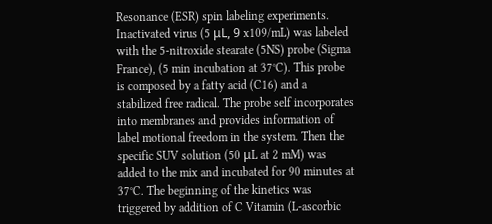Resonance (ESR) spin labeling experiments. Inactivated virus (5 μL, 9 x109/mL) was labeled with the 5-nitroxide stearate (5NS) probe (Sigma France), (5 min incubation at 37°C). This probe is composed by a fatty acid (C16) and a stabilized free radical. The probe self incorporates into membranes and provides information of label motional freedom in the system. Then the specific SUV solution (50 μL at 2 mM) was added to the mix and incubated for 90 minutes at 37°C. The beginning of the kinetics was triggered by addition of C Vitamin (L-ascorbic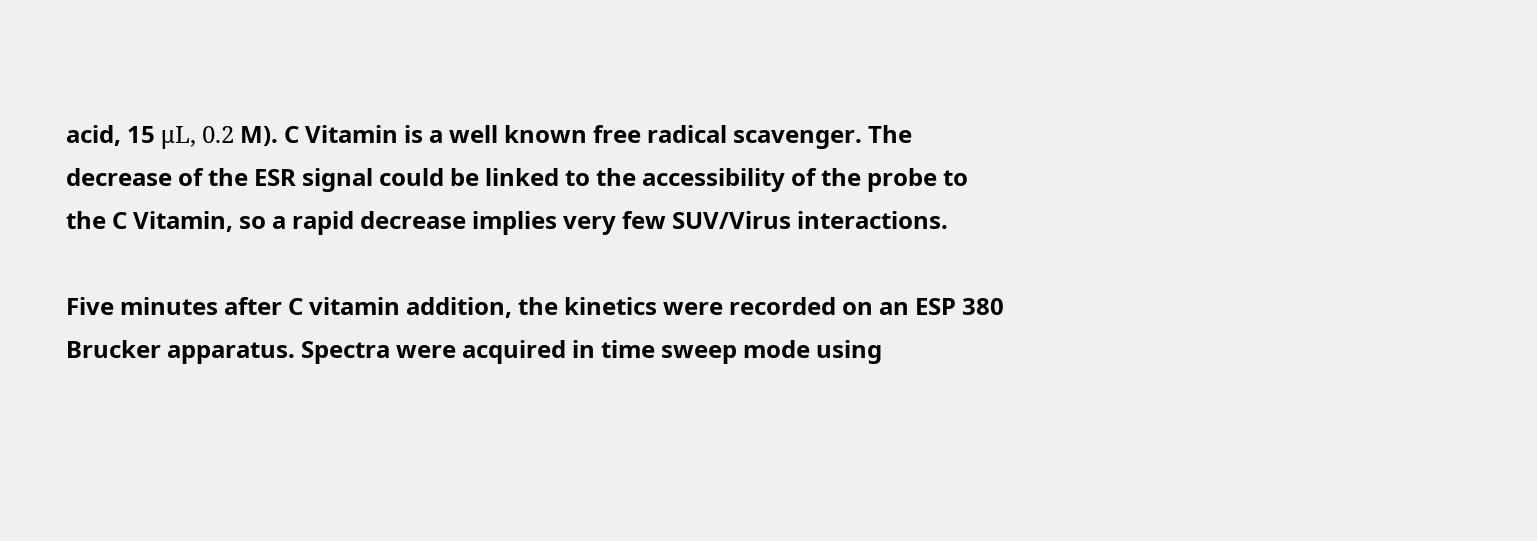acid, 15 μL, 0.2 M). C Vitamin is a well known free radical scavenger. The decrease of the ESR signal could be linked to the accessibility of the probe to the C Vitamin, so a rapid decrease implies very few SUV/Virus interactions.

Five minutes after C vitamin addition, the kinetics were recorded on an ESP 380 Brucker apparatus. Spectra were acquired in time sweep mode using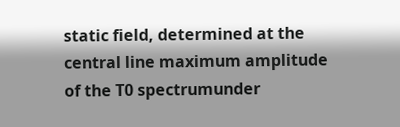static field, determined at the central line maximum amplitude of the T0 spectrumunder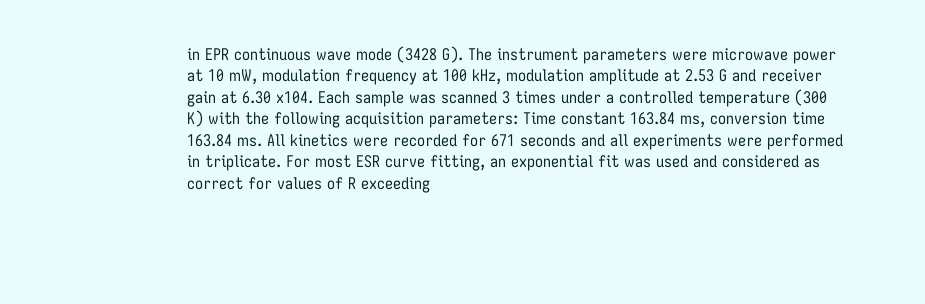in EPR continuous wave mode (3428 G). The instrument parameters were microwave power at 10 mW, modulation frequency at 100 kHz, modulation amplitude at 2.53 G and receiver gain at 6.30 x104. Each sample was scanned 3 times under a controlled temperature (300 K) with the following acquisition parameters: Time constant 163.84 ms, conversion time 163.84 ms. All kinetics were recorded for 671 seconds and all experiments were performed in triplicate. For most ESR curve fitting, an exponential fit was used and considered as correct for values of R exceeding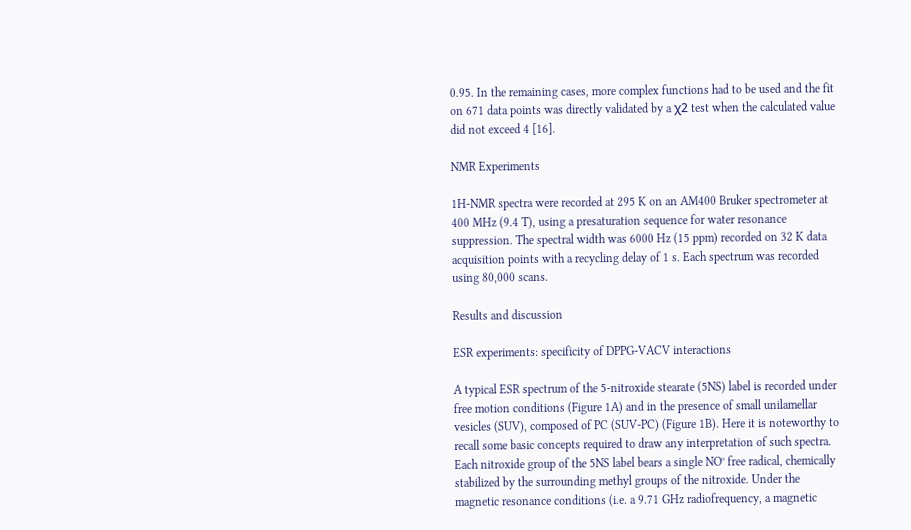0.95. In the remaining cases, more complex functions had to be used and the fit on 671 data points was directly validated by a χ2 test when the calculated value did not exceed 4 [16].

NMR Experiments

1H-NMR spectra were recorded at 295 K on an AM400 Bruker spectrometer at 400 MHz (9.4 T), using a presaturation sequence for water resonance suppression. The spectral width was 6000 Hz (15 ppm) recorded on 32 K data acquisition points with a recycling delay of 1 s. Each spectrum was recorded using 80,000 scans.

Results and discussion

ESR experiments: specificity of DPPG-VACV interactions

A typical ESR spectrum of the 5-nitroxide stearate (5NS) label is recorded under free motion conditions (Figure 1A) and in the presence of small unilamellar vesicles (SUV), composed of PC (SUV-PC) (Figure 1B). Here it is noteworthy to recall some basic concepts required to draw any interpretation of such spectra. Each nitroxide group of the 5NS label bears a single NO° free radical, chemically stabilized by the surrounding methyl groups of the nitroxide. Under the magnetic resonance conditions (i.e. a 9.71 GHz radiofrequency, a magnetic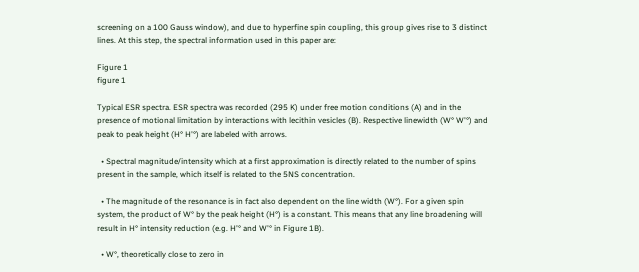screening on a 100 Gauss window), and due to hyperfine spin coupling, this group gives rise to 3 distinct lines. At this step, the spectral information used in this paper are:

Figure 1
figure 1

Typical ESR spectra. ESR spectra was recorded (295 K) under free motion conditions (A) and in the presence of motional limitation by interactions with lecithin vesicles (B). Respective linewidth (W° W'°) and peak to peak height (H° H'°) are labeled with arrows.

  • Spectral magnitude/intensity which at a first approximation is directly related to the number of spins present in the sample, which itself is related to the 5NS concentration.

  • The magnitude of the resonance is in fact also dependent on the line width (W°). For a given spin system, the product of W° by the peak height (H°) is a constant. This means that any line broadening will result in H° intensity reduction (e.g. H'° and W'° in Figure 1B).

  • W°, theoretically close to zero in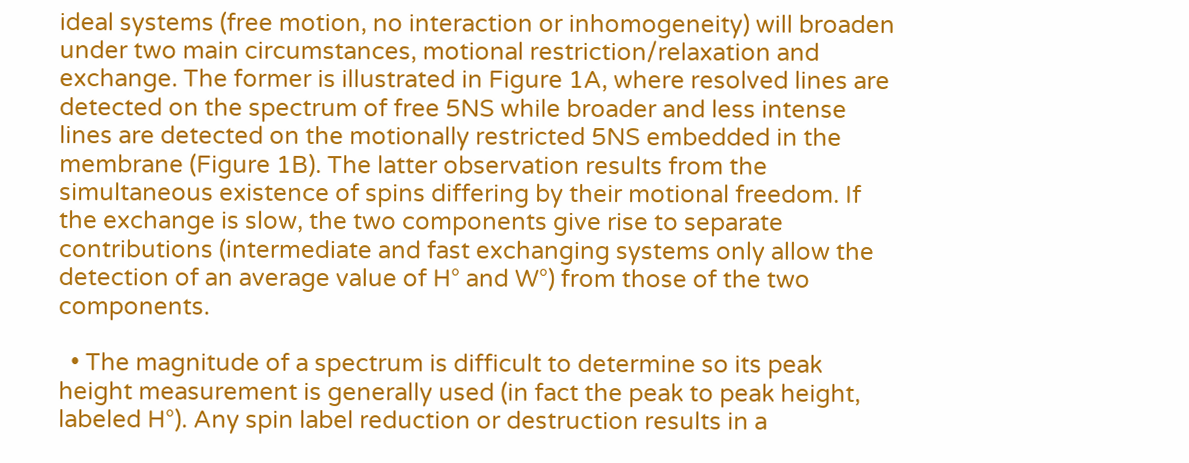ideal systems (free motion, no interaction or inhomogeneity) will broaden under two main circumstances, motional restriction/relaxation and exchange. The former is illustrated in Figure 1A, where resolved lines are detected on the spectrum of free 5NS while broader and less intense lines are detected on the motionally restricted 5NS embedded in the membrane (Figure 1B). The latter observation results from the simultaneous existence of spins differing by their motional freedom. If the exchange is slow, the two components give rise to separate contributions (intermediate and fast exchanging systems only allow the detection of an average value of H° and W°) from those of the two components.

  • The magnitude of a spectrum is difficult to determine so its peak height measurement is generally used (in fact the peak to peak height, labeled H°). Any spin label reduction or destruction results in a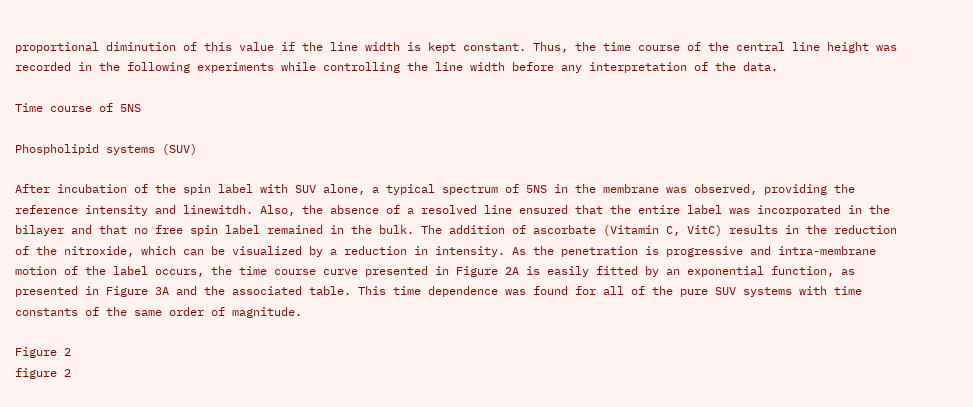proportional diminution of this value if the line width is kept constant. Thus, the time course of the central line height was recorded in the following experiments while controlling the line width before any interpretation of the data.

Time course of 5NS

Phospholipid systems (SUV)

After incubation of the spin label with SUV alone, a typical spectrum of 5NS in the membrane was observed, providing the reference intensity and linewitdh. Also, the absence of a resolved line ensured that the entire label was incorporated in the bilayer and that no free spin label remained in the bulk. The addition of ascorbate (Vitamin C, VitC) results in the reduction of the nitroxide, which can be visualized by a reduction in intensity. As the penetration is progressive and intra-membrane motion of the label occurs, the time course curve presented in Figure 2A is easily fitted by an exponential function, as presented in Figure 3A and the associated table. This time dependence was found for all of the pure SUV systems with time constants of the same order of magnitude.

Figure 2
figure 2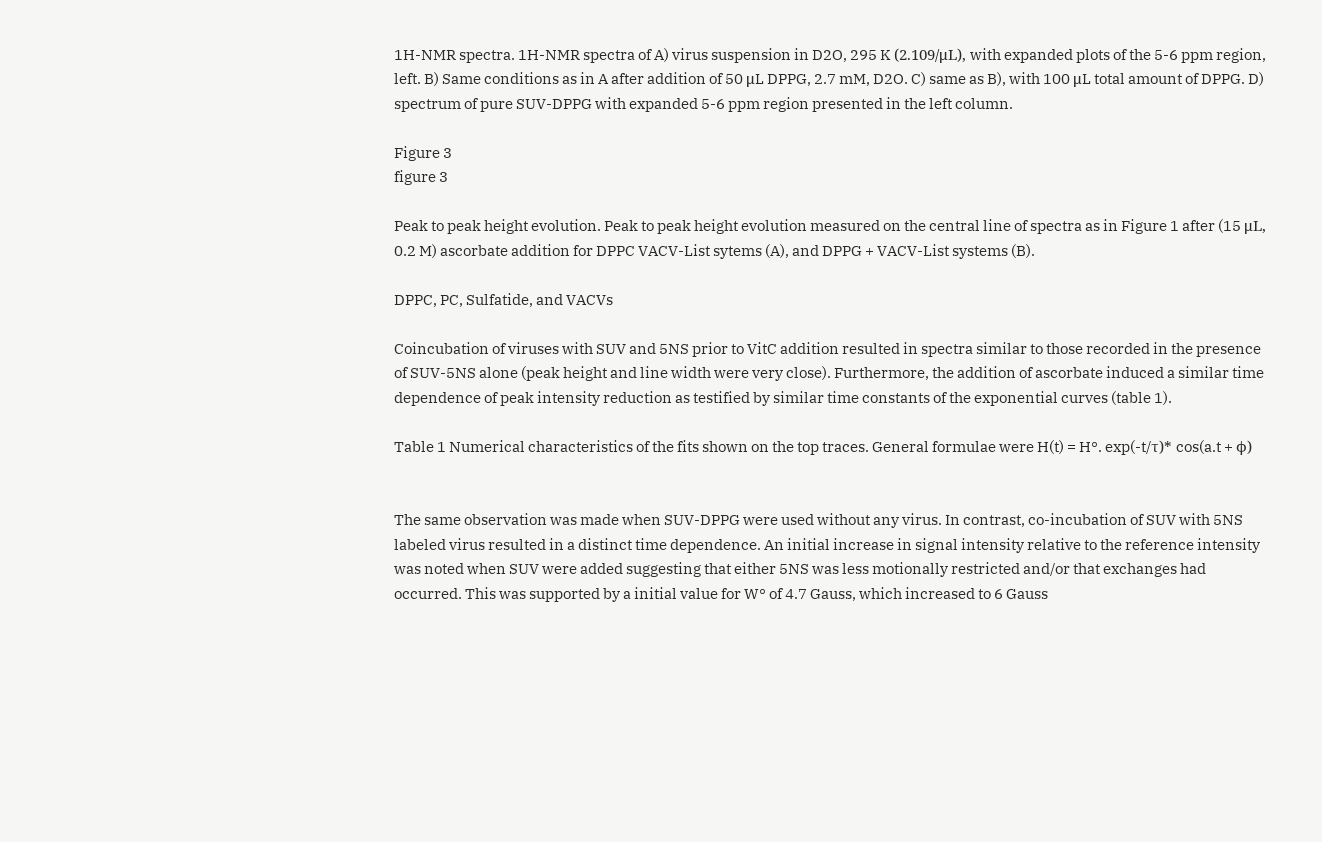1H-NMR spectra. 1H-NMR spectra of A) virus suspension in D2O, 295 K (2.109/μL), with expanded plots of the 5-6 ppm region, left. B) Same conditions as in A after addition of 50 μL DPPG, 2.7 mM, D2O. C) same as B), with 100 μL total amount of DPPG. D) spectrum of pure SUV-DPPG with expanded 5-6 ppm region presented in the left column.

Figure 3
figure 3

Peak to peak height evolution. Peak to peak height evolution measured on the central line of spectra as in Figure 1 after (15 μL, 0.2 M) ascorbate addition for DPPC VACV-List sytems (A), and DPPG + VACV-List systems (B).

DPPC, PC, Sulfatide, and VACVs

Coincubation of viruses with SUV and 5NS prior to VitC addition resulted in spectra similar to those recorded in the presence of SUV-5NS alone (peak height and line width were very close). Furthermore, the addition of ascorbate induced a similar time dependence of peak intensity reduction as testified by similar time constants of the exponential curves (table 1).

Table 1 Numerical characteristics of the fits shown on the top traces. General formulae were H(t) = H°. exp(-t/τ)* cos(a.t + ϕ)


The same observation was made when SUV-DPPG were used without any virus. In contrast, co-incubation of SUV with 5NS labeled virus resulted in a distinct time dependence. An initial increase in signal intensity relative to the reference intensity was noted when SUV were added suggesting that either 5NS was less motionally restricted and/or that exchanges had occurred. This was supported by a initial value for W° of 4.7 Gauss, which increased to 6 Gauss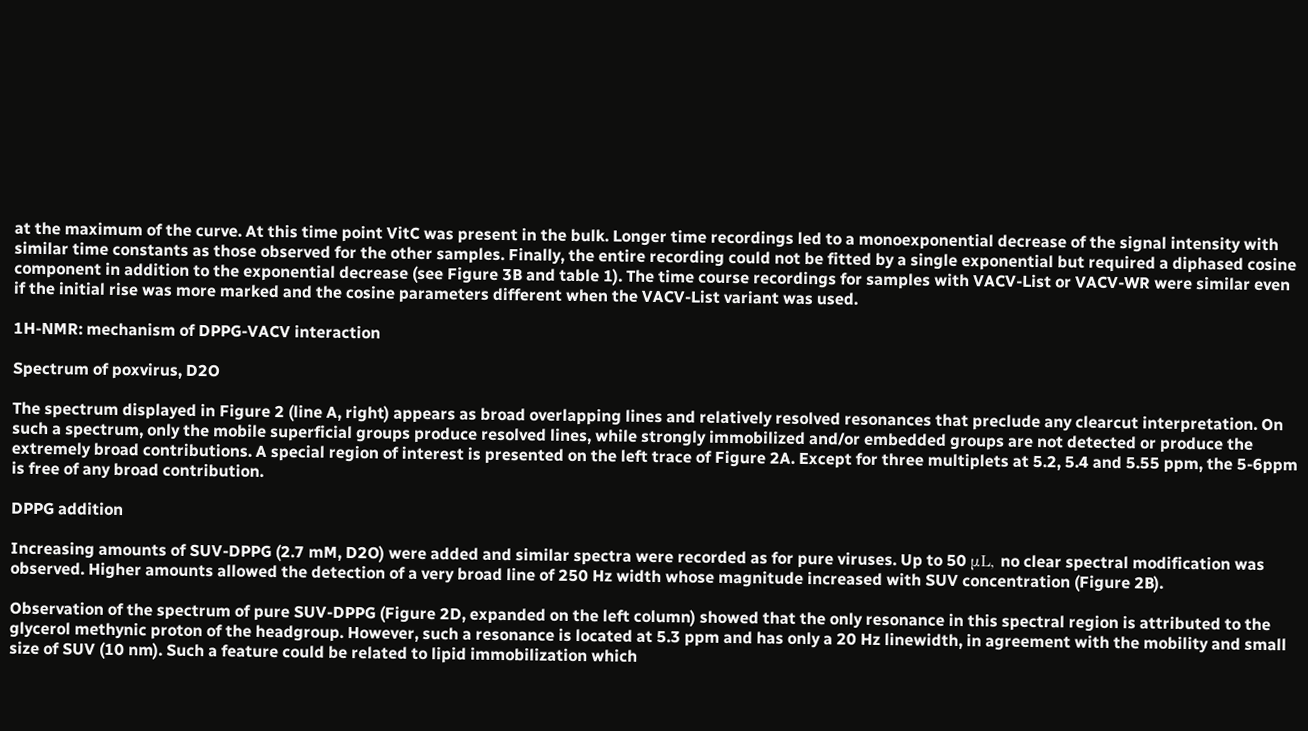at the maximum of the curve. At this time point VitC was present in the bulk. Longer time recordings led to a monoexponential decrease of the signal intensity with similar time constants as those observed for the other samples. Finally, the entire recording could not be fitted by a single exponential but required a diphased cosine component in addition to the exponential decrease (see Figure 3B and table 1). The time course recordings for samples with VACV-List or VACV-WR were similar even if the initial rise was more marked and the cosine parameters different when the VACV-List variant was used.

1H-NMR: mechanism of DPPG-VACV interaction

Spectrum of poxvirus, D2O

The spectrum displayed in Figure 2 (line A, right) appears as broad overlapping lines and relatively resolved resonances that preclude any clearcut interpretation. On such a spectrum, only the mobile superficial groups produce resolved lines, while strongly immobilized and/or embedded groups are not detected or produce the extremely broad contributions. A special region of interest is presented on the left trace of Figure 2A. Except for three multiplets at 5.2, 5.4 and 5.55 ppm, the 5-6ppm is free of any broad contribution.

DPPG addition

Increasing amounts of SUV-DPPG (2.7 mM, D2O) were added and similar spectra were recorded as for pure viruses. Up to 50 μL, no clear spectral modification was observed. Higher amounts allowed the detection of a very broad line of 250 Hz width whose magnitude increased with SUV concentration (Figure 2B).

Observation of the spectrum of pure SUV-DPPG (Figure 2D, expanded on the left column) showed that the only resonance in this spectral region is attributed to the glycerol methynic proton of the headgroup. However, such a resonance is located at 5.3 ppm and has only a 20 Hz linewidth, in agreement with the mobility and small size of SUV (10 nm). Such a feature could be related to lipid immobilization which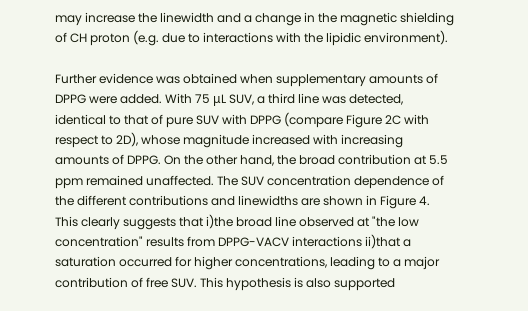may increase the linewidth and a change in the magnetic shielding of CH proton (e.g. due to interactions with the lipidic environment).

Further evidence was obtained when supplementary amounts of DPPG were added. With 75 μL SUV, a third line was detected, identical to that of pure SUV with DPPG (compare Figure 2C with respect to 2D), whose magnitude increased with increasing amounts of DPPG. On the other hand, the broad contribution at 5.5 ppm remained unaffected. The SUV concentration dependence of the different contributions and linewidths are shown in Figure 4. This clearly suggests that i)the broad line observed at "the low concentration" results from DPPG-VACV interactions ii)that a saturation occurred for higher concentrations, leading to a major contribution of free SUV. This hypothesis is also supported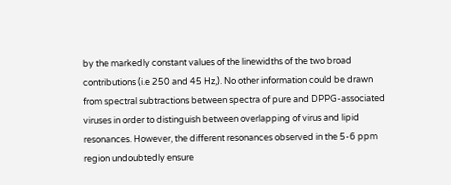by the markedly constant values of the linewidths of the two broad contributions (i.e 250 and 45 Hz,). No other information could be drawn from spectral subtractions between spectra of pure and DPPG-associated viruses in order to distinguish between overlapping of virus and lipid resonances. However, the different resonances observed in the 5-6 ppm region undoubtedly ensure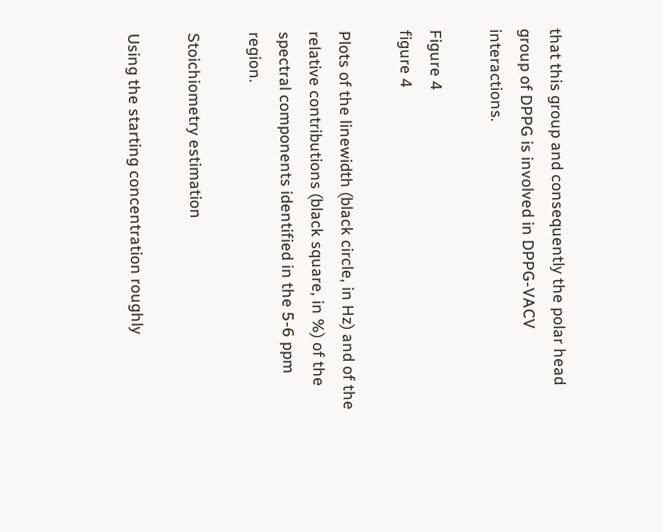that this group and consequently the polar head group of DPPG is involved in DPPG-VACV interactions.

Figure 4
figure 4

Plots of the linewidth (black circle, in Hz) and of the relative contributions (black square, in %) of the spectral components identified in the 5-6 ppm region.

Stoichiometry estimation

Using the starting concentration roughly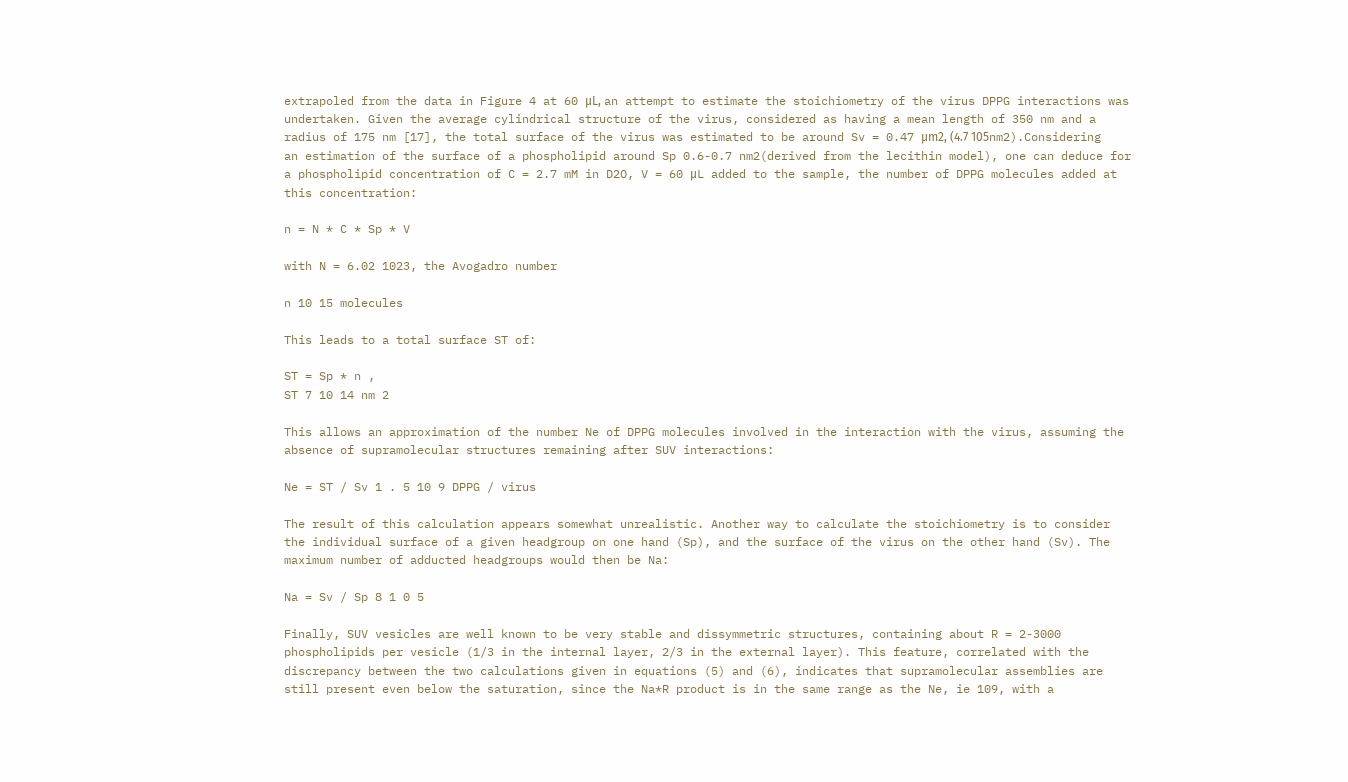extrapoled from the data in Figure 4 at 60 μL, an attempt to estimate the stoichiometry of the virus DPPG interactions was undertaken. Given the average cylindrical structure of the virus, considered as having a mean length of 350 nm and a radius of 175 nm [17], the total surface of the virus was estimated to be around Sv = 0.47 μm2, (4.7 105nm2).Considering an estimation of the surface of a phospholipid around Sp 0.6-0.7 nm2(derived from the lecithin model), one can deduce for a phospholipid concentration of C = 2.7 mM in D2O, V = 60 μL added to the sample, the number of DPPG molecules added at this concentration:

n = N * C * Sp * V

with N = 6.02 1023, the Avogadro number

n 10 15 molecules

This leads to a total surface ST of:

ST = Sp * n ,
ST 7 10 14 nm 2

This allows an approximation of the number Ne of DPPG molecules involved in the interaction with the virus, assuming the absence of supramolecular structures remaining after SUV interactions:

Ne = ST / Sv 1 . 5 10 9 DPPG / virus

The result of this calculation appears somewhat unrealistic. Another way to calculate the stoichiometry is to consider the individual surface of a given headgroup on one hand (Sp), and the surface of the virus on the other hand (Sv). The maximum number of adducted headgroups would then be Na:

Na = Sv / Sp 8 1 0 5

Finally, SUV vesicles are well known to be very stable and dissymmetric structures, containing about R = 2-3000 phospholipids per vesicle (1/3 in the internal layer, 2/3 in the external layer). This feature, correlated with the discrepancy between the two calculations given in equations (5) and (6), indicates that supramolecular assemblies are still present even below the saturation, since the Na*R product is in the same range as the Ne, ie 109, with a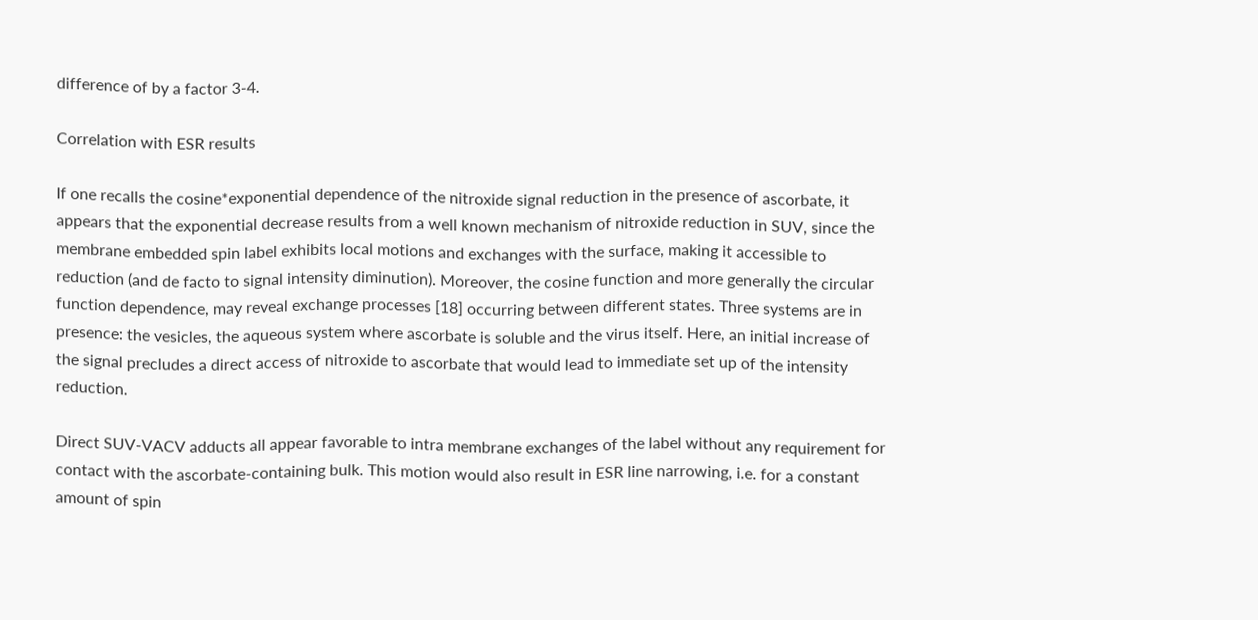difference of by a factor 3-4.

Correlation with ESR results

If one recalls the cosine*exponential dependence of the nitroxide signal reduction in the presence of ascorbate, it appears that the exponential decrease results from a well known mechanism of nitroxide reduction in SUV, since the membrane embedded spin label exhibits local motions and exchanges with the surface, making it accessible to reduction (and de facto to signal intensity diminution). Moreover, the cosine function and more generally the circular function dependence, may reveal exchange processes [18] occurring between different states. Three systems are in presence: the vesicles, the aqueous system where ascorbate is soluble and the virus itself. Here, an initial increase of the signal precludes a direct access of nitroxide to ascorbate that would lead to immediate set up of the intensity reduction.

Direct SUV-VACV adducts all appear favorable to intra membrane exchanges of the label without any requirement for contact with the ascorbate-containing bulk. This motion would also result in ESR line narrowing, i.e. for a constant amount of spin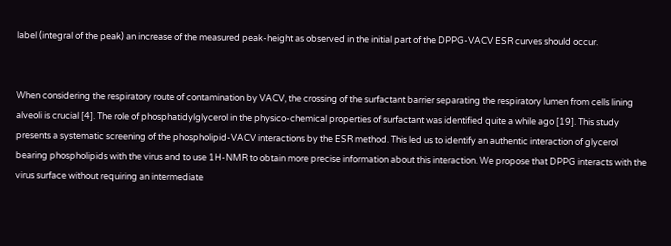label (integral of the peak) an increase of the measured peak-height as observed in the initial part of the DPPG-VACV ESR curves should occur.


When considering the respiratory route of contamination by VACV, the crossing of the surfactant barrier separating the respiratory lumen from cells lining alveoli is crucial [4]. The role of phosphatidylglycerol in the physico-chemical properties of surfactant was identified quite a while ago [19]. This study presents a systematic screening of the phospholipid-VACV interactions by the ESR method. This led us to identify an authentic interaction of glycerol bearing phospholipids with the virus and to use 1H-NMR to obtain more precise information about this interaction. We propose that DPPG interacts with the virus surface without requiring an intermediate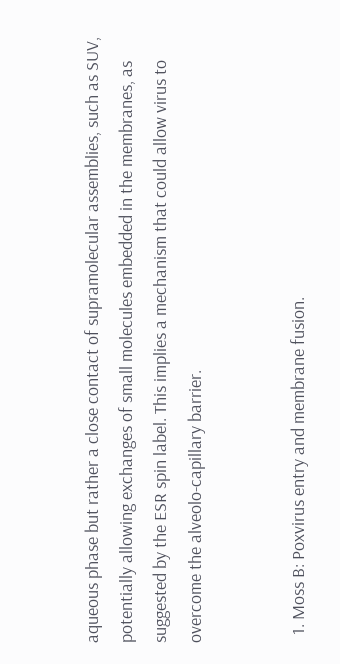aqueous phase but rather a close contact of supramolecular assemblies, such as SUV, potentially allowing exchanges of small molecules embedded in the membranes, as suggested by the ESR spin label. This implies a mechanism that could allow virus to overcome the alveolo-capillary barrier.


  1. Moss B: Poxvirus entry and membrane fusion.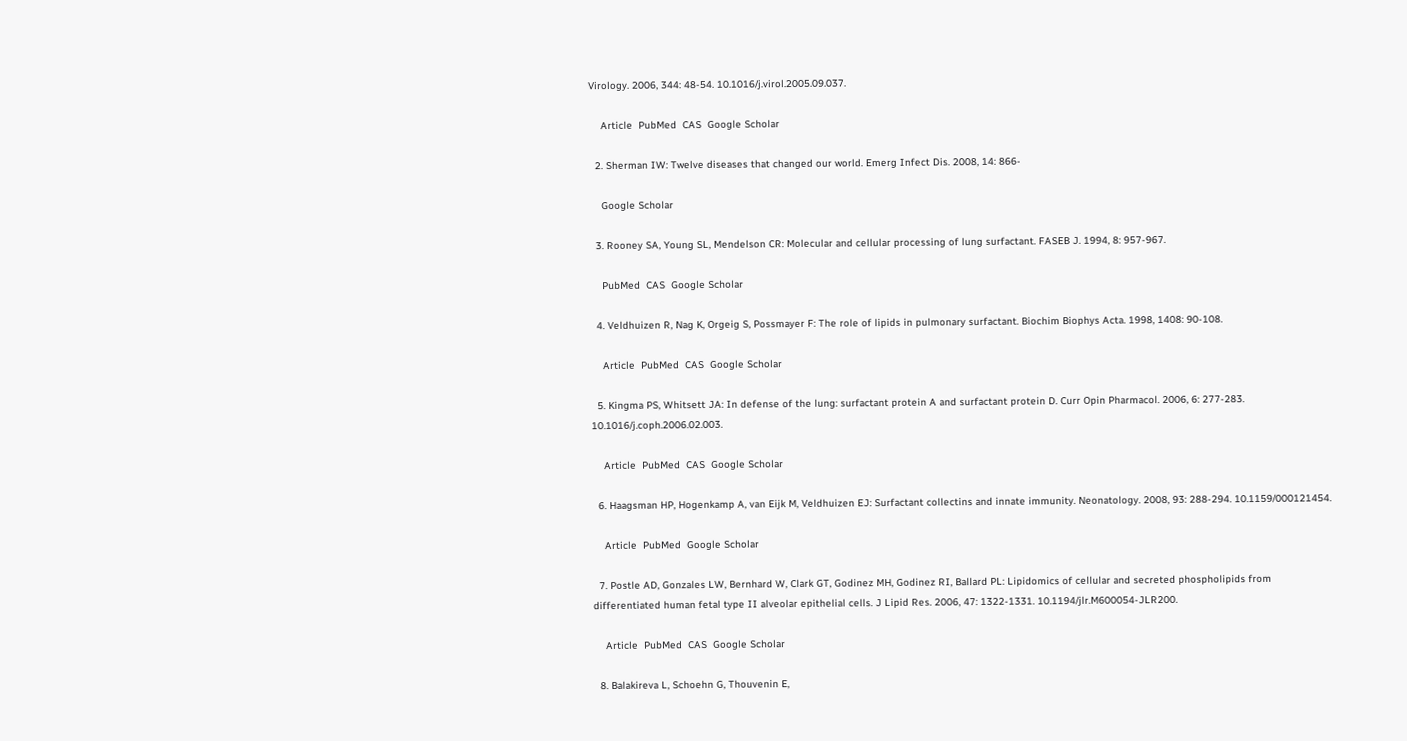Virology. 2006, 344: 48-54. 10.1016/j.virol.2005.09.037.

    Article  PubMed  CAS  Google Scholar

  2. Sherman IW: Twelve diseases that changed our world. Emerg Infect Dis. 2008, 14: 866-

    Google Scholar

  3. Rooney SA, Young SL, Mendelson CR: Molecular and cellular processing of lung surfactant. FASEB J. 1994, 8: 957-967.

    PubMed  CAS  Google Scholar

  4. Veldhuizen R, Nag K, Orgeig S, Possmayer F: The role of lipids in pulmonary surfactant. Biochim Biophys Acta. 1998, 1408: 90-108.

    Article  PubMed  CAS  Google Scholar

  5. Kingma PS, Whitsett JA: In defense of the lung: surfactant protein A and surfactant protein D. Curr Opin Pharmacol. 2006, 6: 277-283. 10.1016/j.coph.2006.02.003.

    Article  PubMed  CAS  Google Scholar

  6. Haagsman HP, Hogenkamp A, van Eijk M, Veldhuizen EJ: Surfactant collectins and innate immunity. Neonatology. 2008, 93: 288-294. 10.1159/000121454.

    Article  PubMed  Google Scholar

  7. Postle AD, Gonzales LW, Bernhard W, Clark GT, Godinez MH, Godinez RI, Ballard PL: Lipidomics of cellular and secreted phospholipids from differentiated human fetal type II alveolar epithelial cells. J Lipid Res. 2006, 47: 1322-1331. 10.1194/jlr.M600054-JLR200.

    Article  PubMed  CAS  Google Scholar

  8. Balakireva L, Schoehn G, Thouvenin E,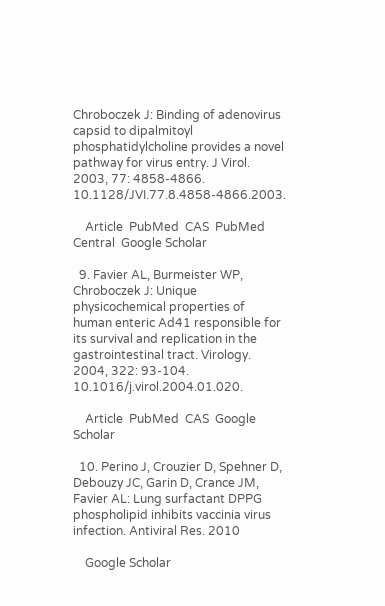Chroboczek J: Binding of adenovirus capsid to dipalmitoyl phosphatidylcholine provides a novel pathway for virus entry. J Virol. 2003, 77: 4858-4866. 10.1128/JVI.77.8.4858-4866.2003.

    Article  PubMed  CAS  PubMed Central  Google Scholar

  9. Favier AL, Burmeister WP, Chroboczek J: Unique physicochemical properties of human enteric Ad41 responsible for its survival and replication in the gastrointestinal tract. Virology. 2004, 322: 93-104. 10.1016/j.virol.2004.01.020.

    Article  PubMed  CAS  Google Scholar

  10. Perino J, Crouzier D, Spehner D, Debouzy JC, Garin D, Crance JM, Favier AL: Lung surfactant DPPG phospholipid inhibits vaccinia virus infection. Antiviral Res. 2010

    Google Scholar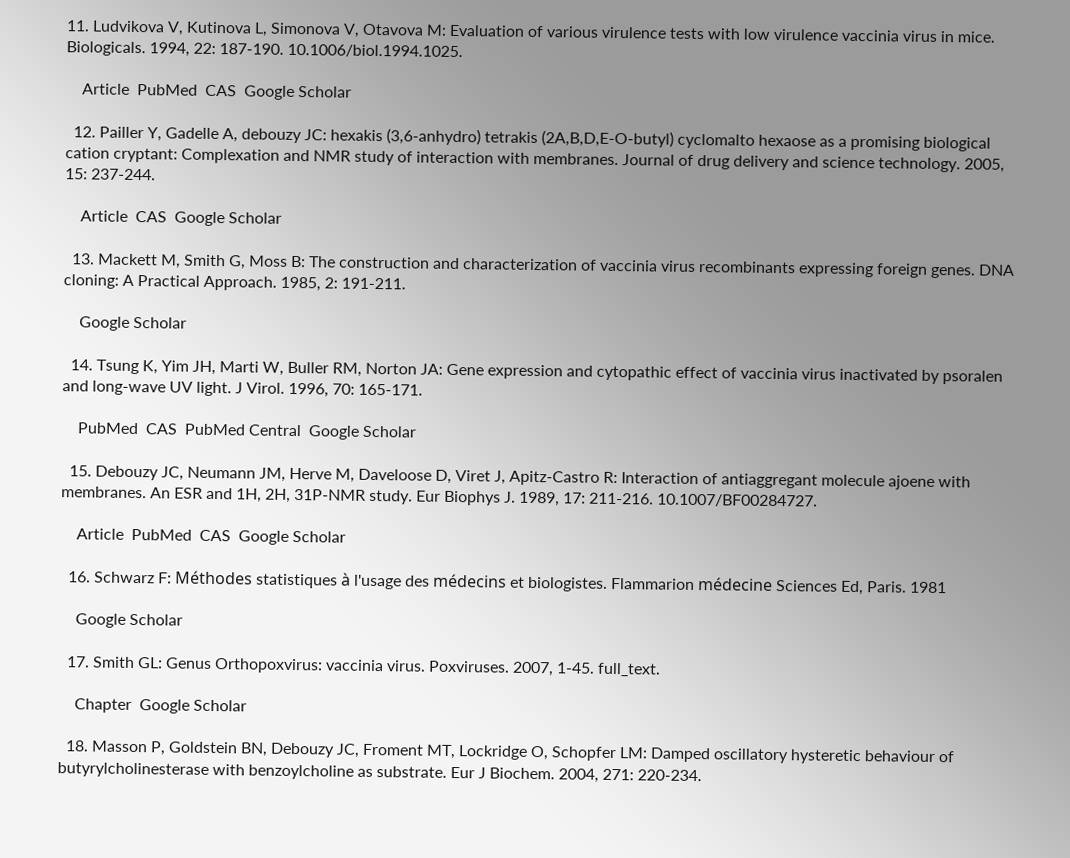11. Ludvikova V, Kutinova L, Simonova V, Otavova M: Evaluation of various virulence tests with low virulence vaccinia virus in mice. Biologicals. 1994, 22: 187-190. 10.1006/biol.1994.1025.

    Article  PubMed  CAS  Google Scholar

  12. Pailler Y, Gadelle A, debouzy JC: hexakis (3,6-anhydro) tetrakis (2A,B,D,E-O-butyl) cyclomalto hexaose as a promising biological cation cryptant: Complexation and NMR study of interaction with membranes. Journal of drug delivery and science technology. 2005, 15: 237-244.

    Article  CAS  Google Scholar

  13. Mackett M, Smith G, Moss B: The construction and characterization of vaccinia virus recombinants expressing foreign genes. DNA cloning: A Practical Approach. 1985, 2: 191-211.

    Google Scholar

  14. Tsung K, Yim JH, Marti W, Buller RM, Norton JA: Gene expression and cytopathic effect of vaccinia virus inactivated by psoralen and long-wave UV light. J Virol. 1996, 70: 165-171.

    PubMed  CAS  PubMed Central  Google Scholar

  15. Debouzy JC, Neumann JM, Herve M, Daveloose D, Viret J, Apitz-Castro R: Interaction of antiaggregant molecule ajoene with membranes. An ESR and 1H, 2H, 31P-NMR study. Eur Biophys J. 1989, 17: 211-216. 10.1007/BF00284727.

    Article  PubMed  CAS  Google Scholar

  16. Schwarz F: Méthodes statistiques à l'usage des médecins et biologistes. Flammarion médecine Sciences Ed, Paris. 1981

    Google Scholar

  17. Smith GL: Genus Orthopoxvirus: vaccinia virus. Poxviruses. 2007, 1-45. full_text.

    Chapter  Google Scholar

  18. Masson P, Goldstein BN, Debouzy JC, Froment MT, Lockridge O, Schopfer LM: Damped oscillatory hysteretic behaviour of butyrylcholinesterase with benzoylcholine as substrate. Eur J Biochem. 2004, 271: 220-234.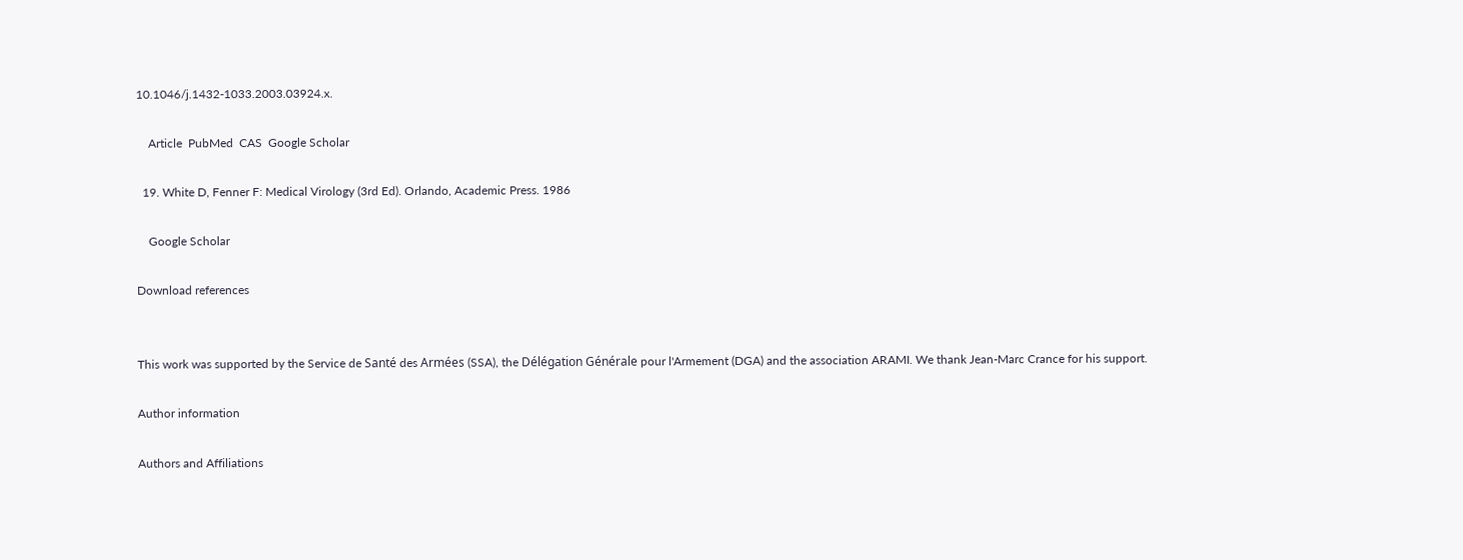10.1046/j.1432-1033.2003.03924.x.

    Article  PubMed  CAS  Google Scholar

  19. White D, Fenner F: Medical Virology (3rd Ed). Orlando, Academic Press. 1986

    Google Scholar

Download references


This work was supported by the Service de Santé des Armées (SSA), the Délégation Générale pour l'Armement (DGA) and the association ARAMI. We thank Jean-Marc Crance for his support.

Author information

Authors and Affiliations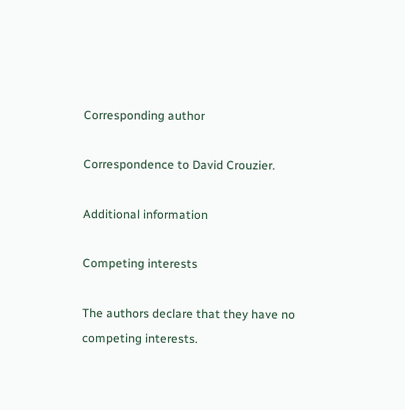Corresponding author

Correspondence to David Crouzier.

Additional information

Competing interests

The authors declare that they have no competing interests.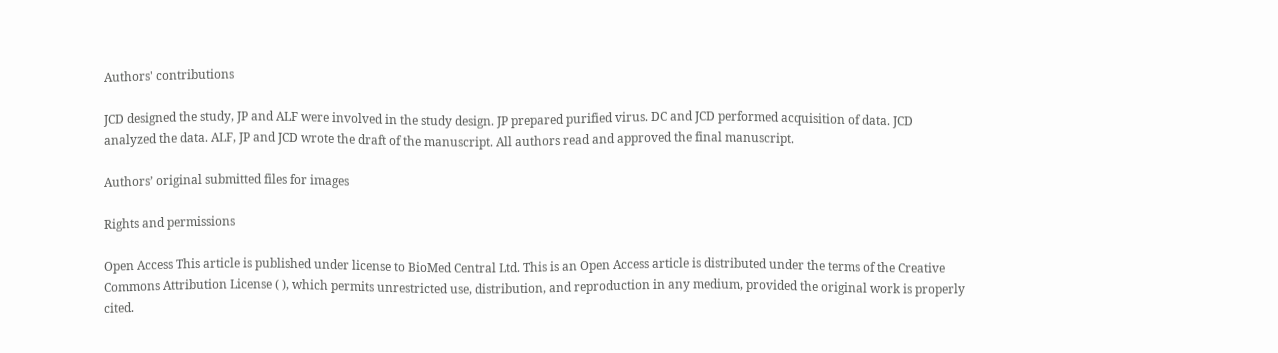Authors' contributions

JCD designed the study, JP and ALF were involved in the study design. JP prepared purified virus. DC and JCD performed acquisition of data. JCD analyzed the data. ALF, JP and JCD wrote the draft of the manuscript. All authors read and approved the final manuscript.

Authors’ original submitted files for images

Rights and permissions

Open Access This article is published under license to BioMed Central Ltd. This is an Open Access article is distributed under the terms of the Creative Commons Attribution License ( ), which permits unrestricted use, distribution, and reproduction in any medium, provided the original work is properly cited.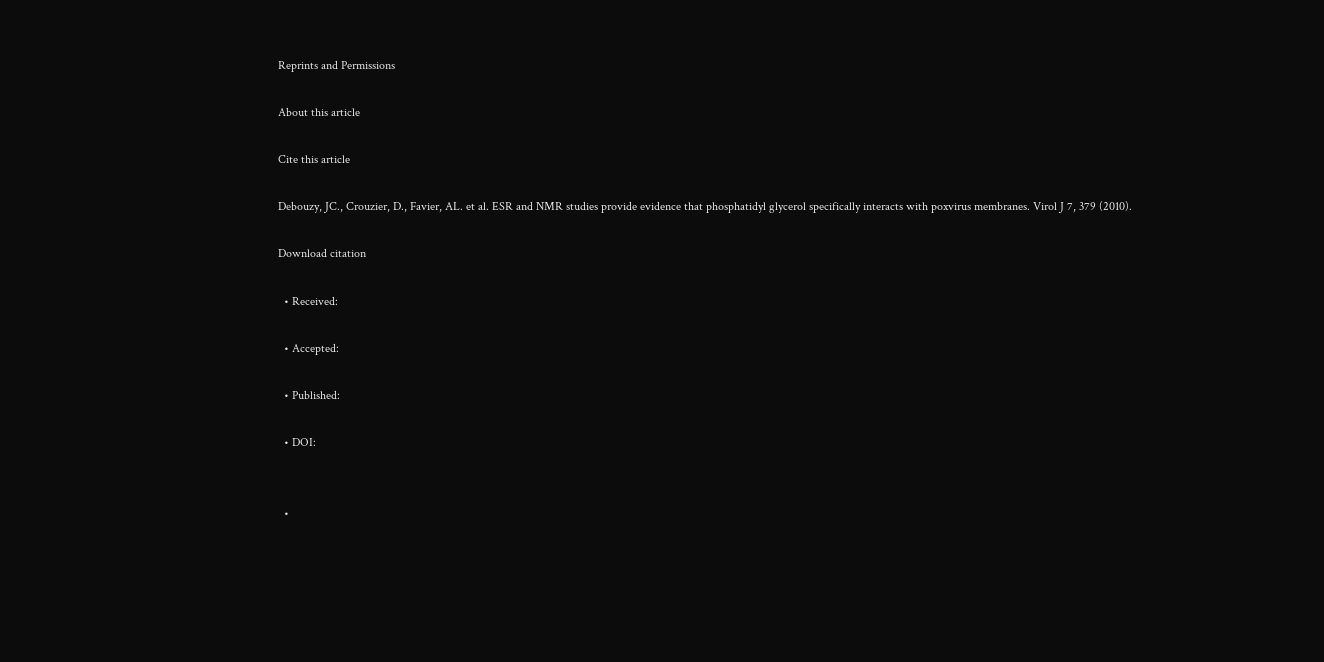Reprints and Permissions

About this article

Cite this article

Debouzy, JC., Crouzier, D., Favier, AL. et al. ESR and NMR studies provide evidence that phosphatidyl glycerol specifically interacts with poxvirus membranes. Virol J 7, 379 (2010).

Download citation

  • Received:

  • Accepted:

  • Published:

  • DOI:


  •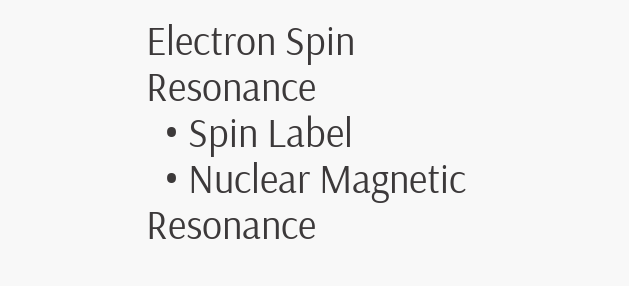Electron Spin Resonance
  • Spin Label
  • Nuclear Magnetic Resonance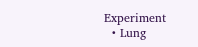Experiment
  • Lung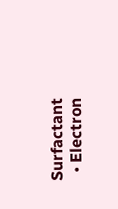Surfactant
  • Electron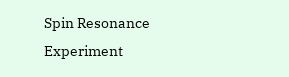Spin Resonance Experiment